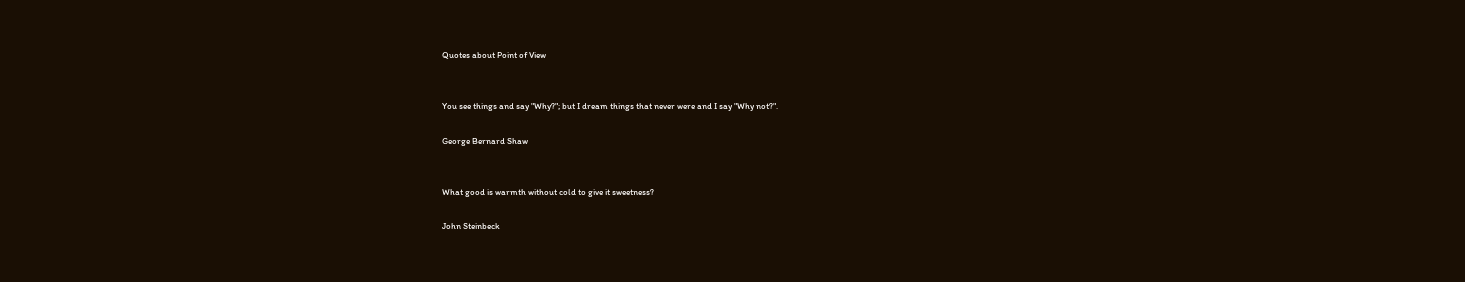Quotes about Point of View


You see things and say "Why?"; but I dream things that never were and I say "Why not?".

George Bernard Shaw


What good is warmth without cold to give it sweetness?

John Steinbeck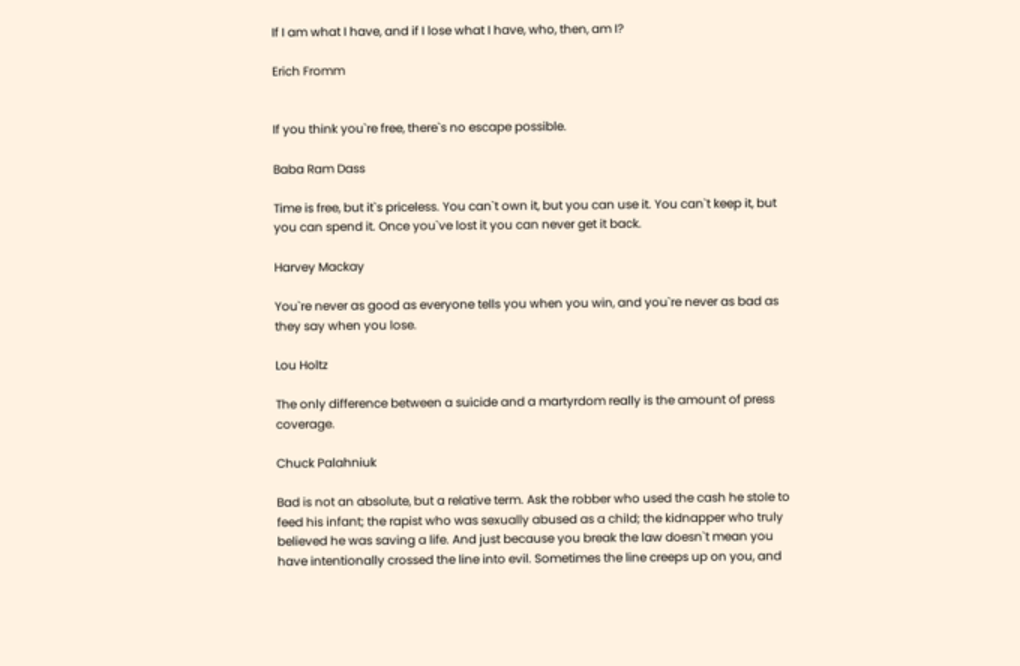If I am what I have, and if I lose what I have, who, then, am I?

Erich Fromm


If you think you`re free, there`s no escape possible.

Baba Ram Dass

Time is free, but it`s priceless. You can`t own it, but you can use it. You can`t keep it, but you can spend it. Once you`ve lost it you can never get it back.

Harvey Mackay

You`re never as good as everyone tells you when you win, and you`re never as bad as they say when you lose.

Lou Holtz

The only difference between a suicide and a martyrdom really is the amount of press coverage.

Chuck Palahniuk

Bad is not an absolute, but a relative term. Ask the robber who used the cash he stole to feed his infant; the rapist who was sexually abused as a child; the kidnapper who truly believed he was saving a life. And just because you break the law doesn`t mean you have intentionally crossed the line into evil. Sometimes the line creeps up on you, and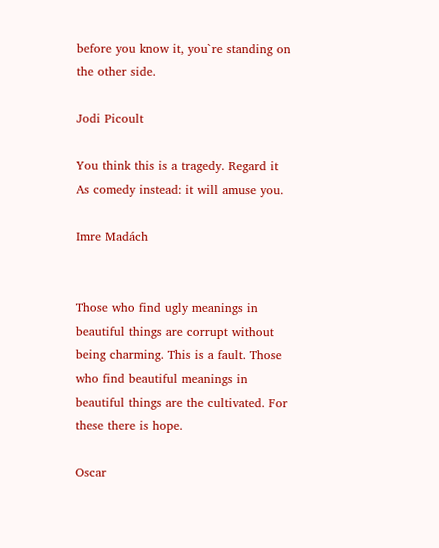before you know it, you`re standing on the other side.

Jodi Picoult

You think this is a tragedy. Regard it
As comedy instead: it will amuse you.

Imre Madách


Those who find ugly meanings in beautiful things are corrupt without being charming. This is a fault. Those who find beautiful meanings in beautiful things are the cultivated. For these there is hope.

Oscar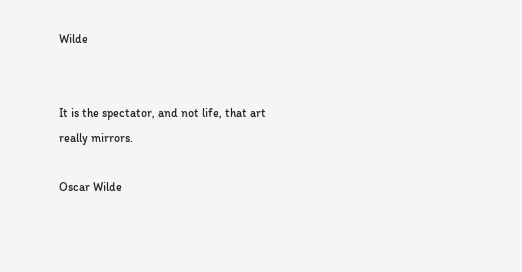Wilde


It is the spectator, and not life, that art really mirrors.

Oscar Wilde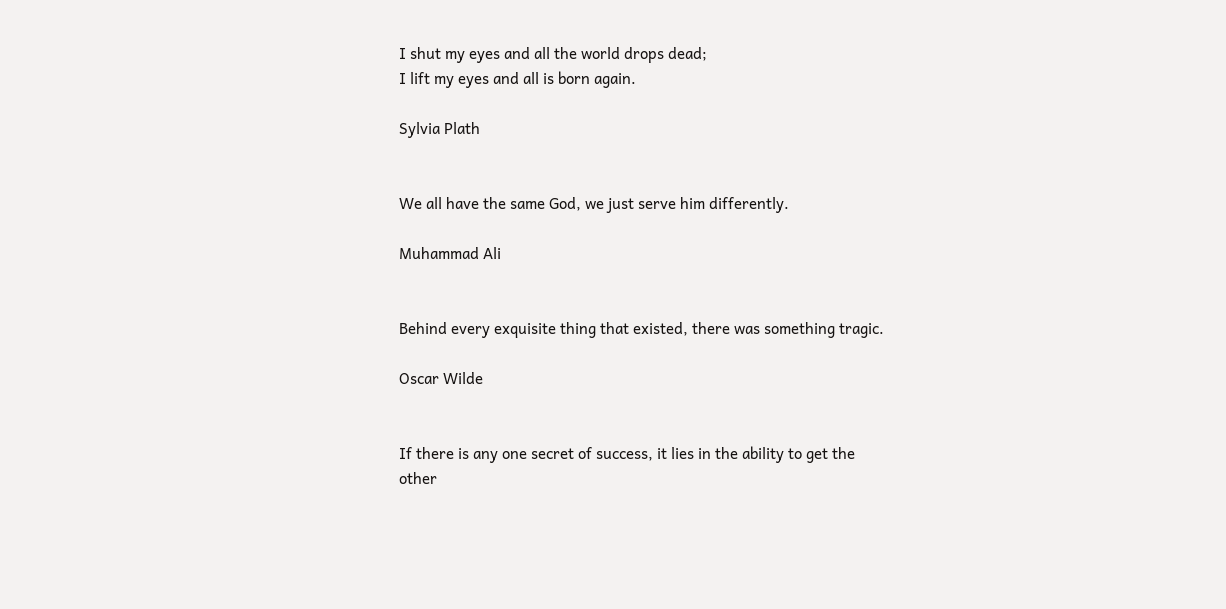I shut my eyes and all the world drops dead;
I lift my eyes and all is born again.

Sylvia Plath


We all have the same God, we just serve him differently.

Muhammad Ali


Behind every exquisite thing that existed, there was something tragic.

Oscar Wilde


If there is any one secret of success, it lies in the ability to get the other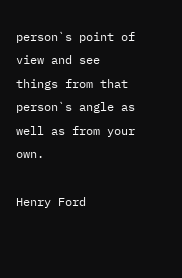person`s point of view and see things from that person`s angle as well as from your own.

Henry Ford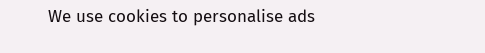We use cookies to personalise ads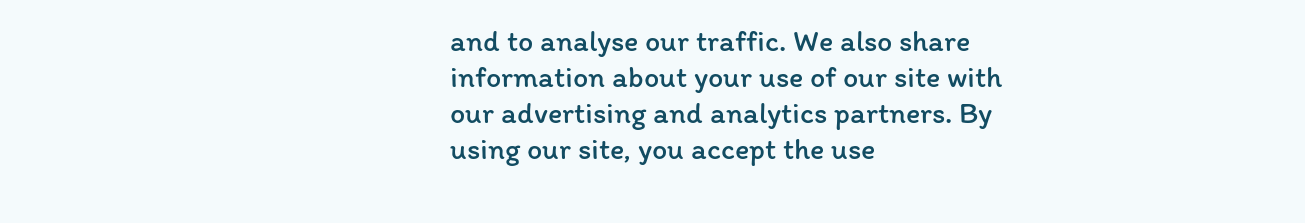and to analyse our traffic. We also share information about your use of our site with our advertising and analytics partners. By using our site, you accept the use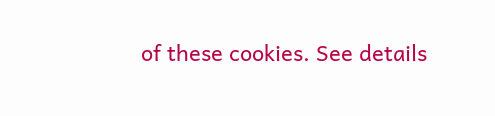of these cookies. See details